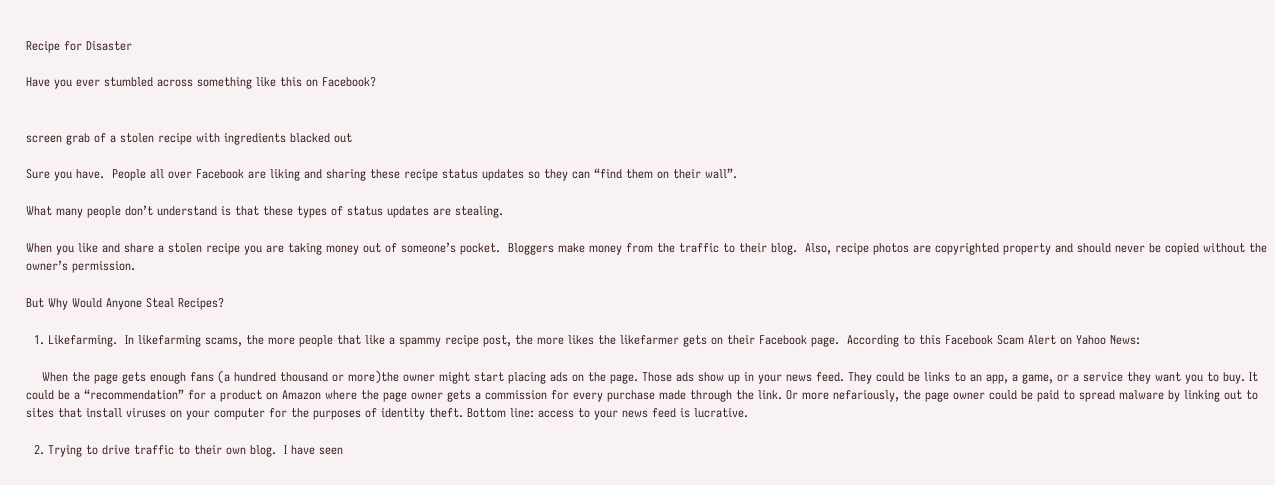Recipe for Disaster

Have you ever stumbled across something like this on Facebook?


screen grab of a stolen recipe with ingredients blacked out

Sure you have.  People all over Facebook are liking and sharing these recipe status updates so they can “find them on their wall”.

What many people don’t understand is that these types of status updates are stealing.

When you like and share a stolen recipe you are taking money out of someone’s pocket.  Bloggers make money from the traffic to their blog.  Also, recipe photos are copyrighted property and should never be copied without the owner’s permission.

But Why Would Anyone Steal Recipes?

  1. Likefarming.  In likefarming scams, the more people that like a spammy recipe post, the more likes the likefarmer gets on their Facebook page.  According to this Facebook Scam Alert on Yahoo News:

    When the page gets enough fans (a hundred thousand or more)the owner might start placing ads on the page. Those ads show up in your news feed. They could be links to an app, a game, or a service they want you to buy. It could be a “recommendation” for a product on Amazon where the page owner gets a commission for every purchase made through the link. Or more nefariously, the page owner could be paid to spread malware by linking out to sites that install viruses on your computer for the purposes of identity theft. Bottom line: access to your news feed is lucrative.

  2. Trying to drive traffic to their own blog.  I have seen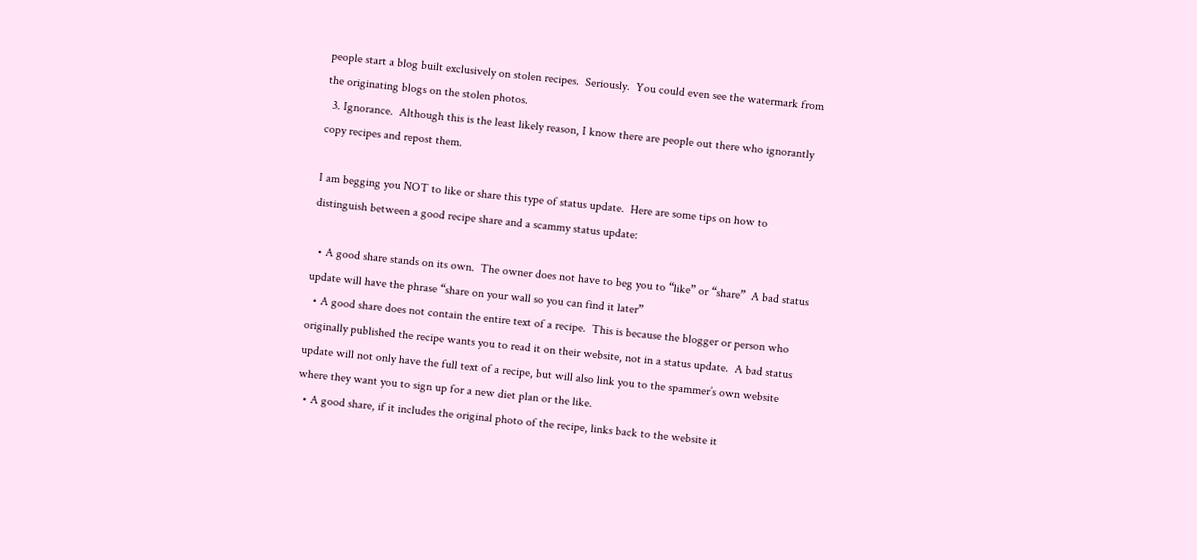people start a blog built exclusively on stolen recipes.  Seriously.  You could even see the watermark from the originating blogs on the stolen photos.
  3. Ignorance.  Although this is the least likely reason, I know there are people out there who ignorantly copy recipes and repost them.

I am begging you NOT to like or share this type of status update.  Here are some tips on how to distinguish between a good recipe share and a scammy status update:

  • A good share stands on its own.  The owner does not have to beg you to “like” or “share”  A bad status update will have the phrase “share on your wall so you can find it later”
  • A good share does not contain the entire text of a recipe.  This is because the blogger or person who originally published the recipe wants you to read it on their website, not in a status update.  A bad status update will not only have the full text of a recipe, but will also link you to the spammer’s own website where they want you to sign up for a new diet plan or the like.
  • A good share, if it includes the original photo of the recipe, links back to the website it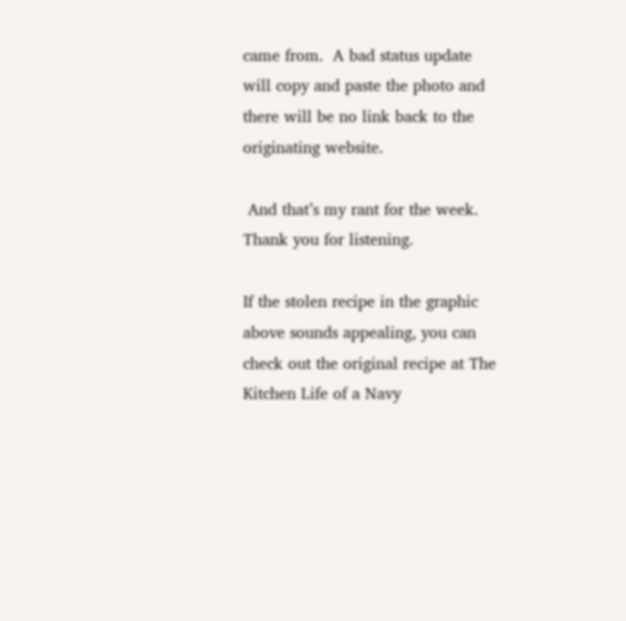came from.  A bad status update will copy and paste the photo and there will be no link back to the originating website.

 And that’s my rant for the week.  Thank you for listening.

If the stolen recipe in the graphic above sounds appealing, you can check out the original recipe at The Kitchen Life of a Navy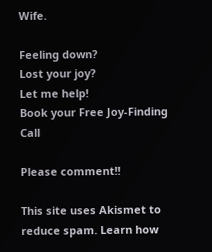Wife.

Feeling down?
Lost your joy?
Let me help!
Book your Free Joy-Finding Call

Please comment!!

This site uses Akismet to reduce spam. Learn how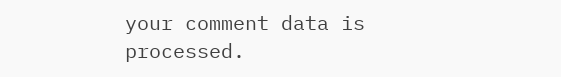your comment data is processed.